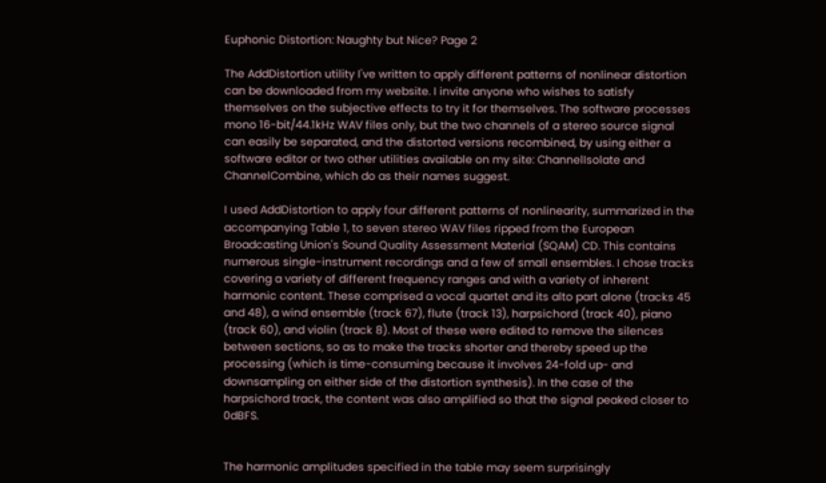Euphonic Distortion: Naughty but Nice? Page 2

The AddDistortion utility I've written to apply different patterns of nonlinear distortion can be downloaded from my website. I invite anyone who wishes to satisfy themselves on the subjective effects to try it for themselves. The software processes mono 16-bit/44.1kHz WAV files only, but the two channels of a stereo source signal can easily be separated, and the distorted versions recombined, by using either a software editor or two other utilities available on my site: ChannelIsolate and ChannelCombine, which do as their names suggest.

I used AddDistortion to apply four different patterns of nonlinearity, summarized in the accompanying Table 1, to seven stereo WAV files ripped from the European Broadcasting Union's Sound Quality Assessment Material (SQAM) CD. This contains numerous single-instrument recordings and a few of small ensembles. I chose tracks covering a variety of different frequency ranges and with a variety of inherent harmonic content. These comprised a vocal quartet and its alto part alone (tracks 45 and 48), a wind ensemble (track 67), flute (track 13), harpsichord (track 40), piano (track 60), and violin (track 8). Most of these were edited to remove the silences between sections, so as to make the tracks shorter and thereby speed up the processing (which is time-consuming because it involves 24-fold up- and downsampling on either side of the distortion synthesis). In the case of the harpsichord track, the content was also amplified so that the signal peaked closer to 0dBFS.


The harmonic amplitudes specified in the table may seem surprisingly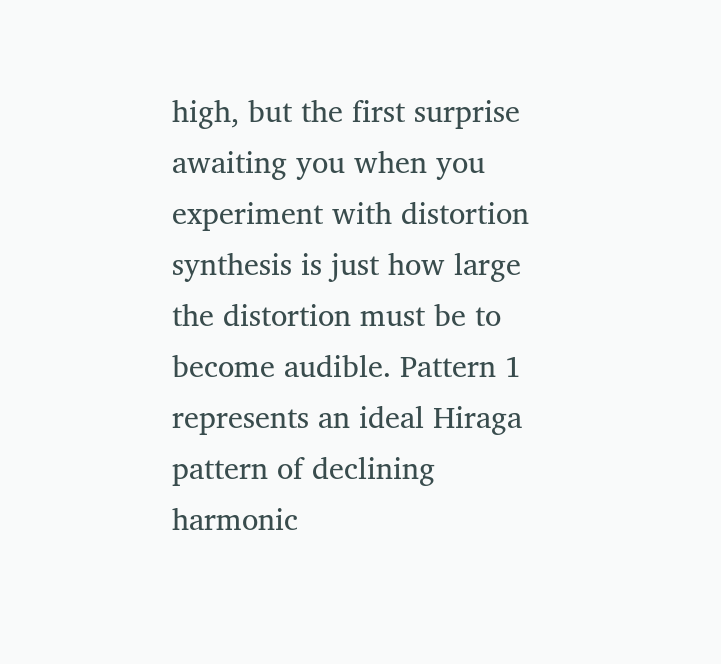high, but the first surprise awaiting you when you experiment with distortion synthesis is just how large the distortion must be to become audible. Pattern 1 represents an ideal Hiraga pattern of declining harmonic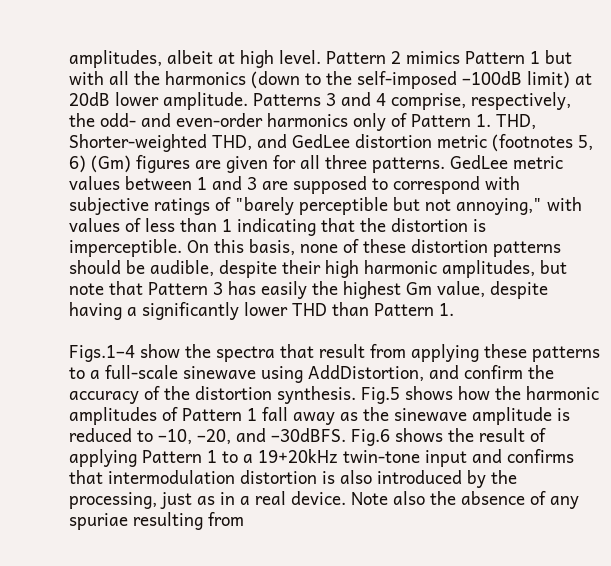amplitudes, albeit at high level. Pattern 2 mimics Pattern 1 but with all the harmonics (down to the self-imposed –100dB limit) at 20dB lower amplitude. Patterns 3 and 4 comprise, respectively, the odd- and even-order harmonics only of Pattern 1. THD, Shorter-weighted THD, and GedLee distortion metric (footnotes 5, 6) (Gm) figures are given for all three patterns. GedLee metric values between 1 and 3 are supposed to correspond with subjective ratings of "barely perceptible but not annoying," with values of less than 1 indicating that the distortion is imperceptible. On this basis, none of these distortion patterns should be audible, despite their high harmonic amplitudes, but note that Pattern 3 has easily the highest Gm value, despite having a significantly lower THD than Pattern 1.

Figs.1–4 show the spectra that result from applying these patterns to a full-scale sinewave using AddDistortion, and confirm the accuracy of the distortion synthesis. Fig.5 shows how the harmonic amplitudes of Pattern 1 fall away as the sinewave amplitude is reduced to –10, –20, and –30dBFS. Fig.6 shows the result of applying Pattern 1 to a 19+20kHz twin-tone input and confirms that intermodulation distortion is also introduced by the processing, just as in a real device. Note also the absence of any spuriae resulting from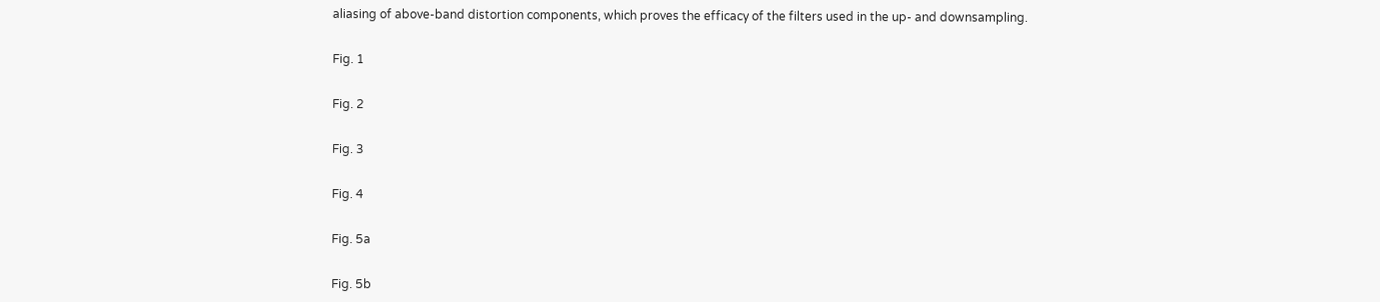aliasing of above-band distortion components, which proves the efficacy of the filters used in the up- and downsampling.


Fig. 1


Fig. 2


Fig. 3


Fig. 4


Fig. 5a


Fig. 5b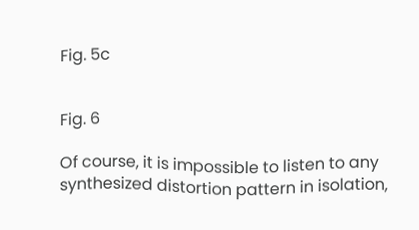Fig. 5c


Fig. 6

Of course, it is impossible to listen to any synthesized distortion pattern in isolation,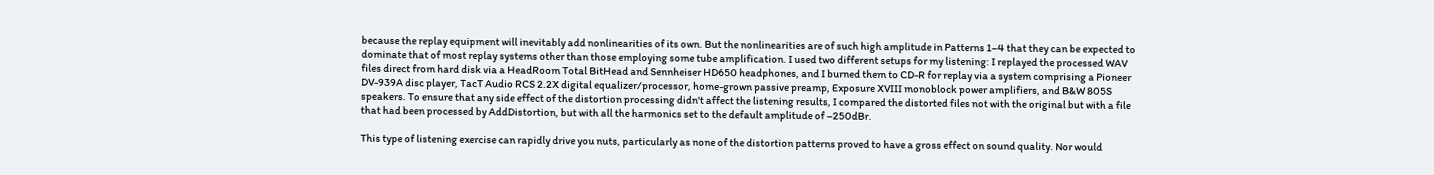because the replay equipment will inevitably add nonlinearities of its own. But the nonlinearities are of such high amplitude in Patterns 1–4 that they can be expected to dominate that of most replay systems other than those employing some tube amplification. I used two different setups for my listening: I replayed the processed WAV files direct from hard disk via a HeadRoom Total BitHead and Sennheiser HD650 headphones, and I burned them to CD-R for replay via a system comprising a Pioneer DV-939A disc player, TacT Audio RCS 2.2X digital equalizer/processor, home-grown passive preamp, Exposure XVIII monoblock power amplifiers, and B&W 805S speakers. To ensure that any side effect of the distortion processing didn't affect the listening results, I compared the distorted files not with the original but with a file that had been processed by AddDistortion, but with all the harmonics set to the default amplitude of –250dBr.

This type of listening exercise can rapidly drive you nuts, particularly as none of the distortion patterns proved to have a gross effect on sound quality. Nor would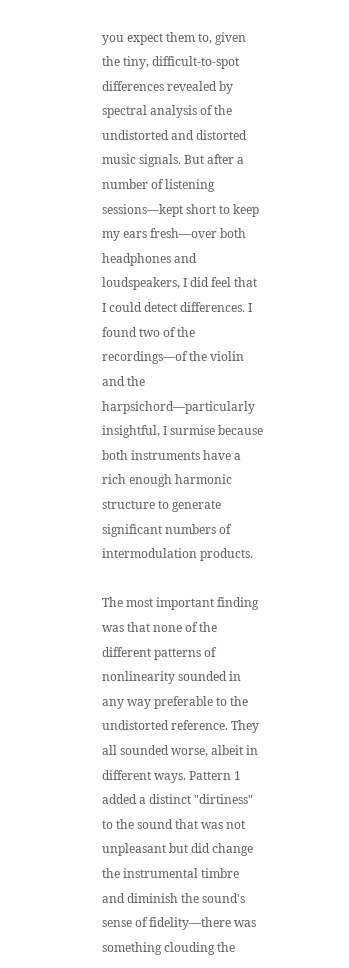you expect them to, given the tiny, difficult-to-spot differences revealed by spectral analysis of the undistorted and distorted music signals. But after a number of listening sessions—kept short to keep my ears fresh—over both headphones and loudspeakers, I did feel that I could detect differences. I found two of the recordings—of the violin and the harpsichord—particularly insightful, I surmise because both instruments have a rich enough harmonic structure to generate significant numbers of intermodulation products.

The most important finding was that none of the different patterns of nonlinearity sounded in any way preferable to the undistorted reference. They all sounded worse, albeit in different ways. Pattern 1 added a distinct "dirtiness" to the sound that was not unpleasant but did change the instrumental timbre and diminish the sound's sense of fidelity—there was something clouding the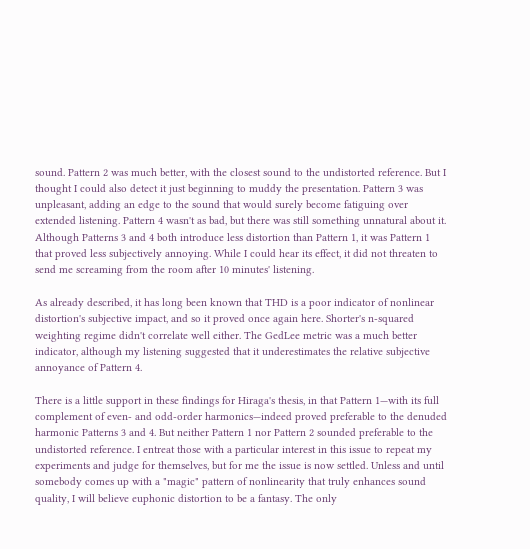sound. Pattern 2 was much better, with the closest sound to the undistorted reference. But I thought I could also detect it just beginning to muddy the presentation. Pattern 3 was unpleasant, adding an edge to the sound that would surely become fatiguing over extended listening. Pattern 4 wasn't as bad, but there was still something unnatural about it. Although Patterns 3 and 4 both introduce less distortion than Pattern 1, it was Pattern 1 that proved less subjectively annoying. While I could hear its effect, it did not threaten to send me screaming from the room after 10 minutes' listening.

As already described, it has long been known that THD is a poor indicator of nonlinear distortion's subjective impact, and so it proved once again here. Shorter's n-squared weighting regime didn't correlate well either. The GedLee metric was a much better indicator, although my listening suggested that it underestimates the relative subjective annoyance of Pattern 4.

There is a little support in these findings for Hiraga's thesis, in that Pattern 1—with its full complement of even- and odd-order harmonics—indeed proved preferable to the denuded harmonic Patterns 3 and 4. But neither Pattern 1 nor Pattern 2 sounded preferable to the undistorted reference. I entreat those with a particular interest in this issue to repeat my experiments and judge for themselves, but for me the issue is now settled. Unless and until somebody comes up with a "magic" pattern of nonlinearity that truly enhances sound quality, I will believe euphonic distortion to be a fantasy. The only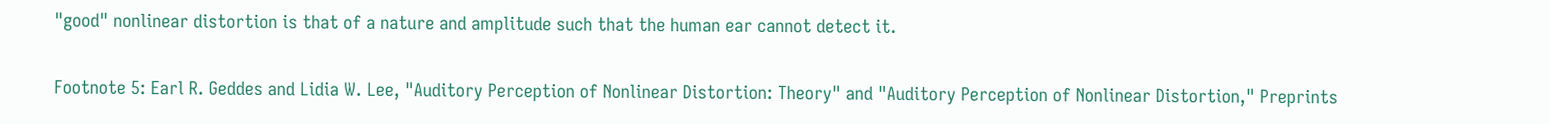"good" nonlinear distortion is that of a nature and amplitude such that the human ear cannot detect it.

Footnote 5: Earl R. Geddes and Lidia W. Lee, "Auditory Perception of Nonlinear Distortion: Theory" and "Auditory Perception of Nonlinear Distortion," Preprints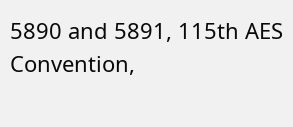5890 and 5891, 115th AES Convention,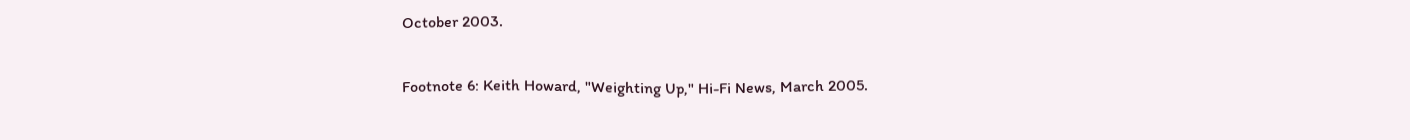October 2003.

Footnote 6: Keith Howard, "Weighting Up," Hi-Fi News, March 2005.